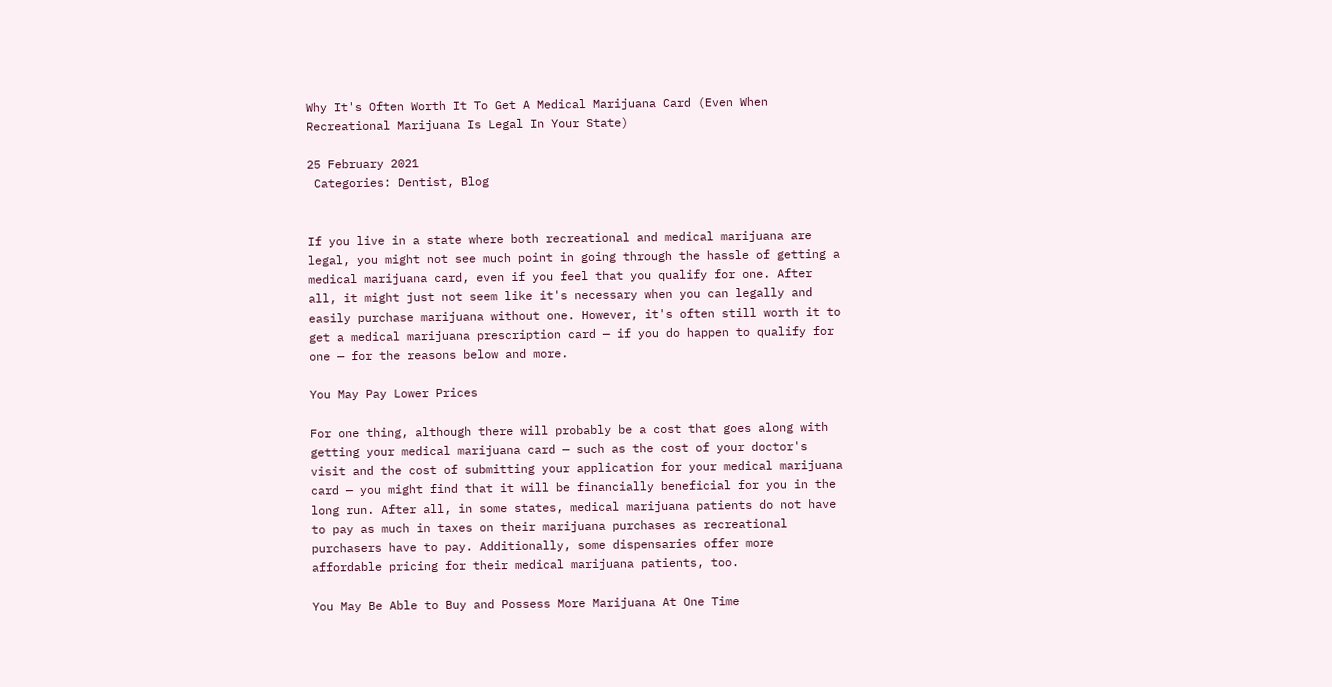Why It's Often Worth It To Get A Medical Marijuana Card (Even When Recreational Marijuana Is Legal In Your State)

25 February 2021
 Categories: Dentist, Blog


If you live in a state where both recreational and medical marijuana are legal, you might not see much point in going through the hassle of getting a medical marijuana card, even if you feel that you qualify for one. After all, it might just not seem like it's necessary when you can legally and easily purchase marijuana without one. However, it's often still worth it to get a medical marijuana prescription card — if you do happen to qualify for one — for the reasons below and more.

You May Pay Lower Prices

For one thing, although there will probably be a cost that goes along with getting your medical marijuana card — such as the cost of your doctor's visit and the cost of submitting your application for your medical marijuana card — you might find that it will be financially beneficial for you in the long run. After all, in some states, medical marijuana patients do not have to pay as much in taxes on their marijuana purchases as recreational purchasers have to pay. Additionally, some dispensaries offer more affordable pricing for their medical marijuana patients, too.

You May Be Able to Buy and Possess More Marijuana At One Time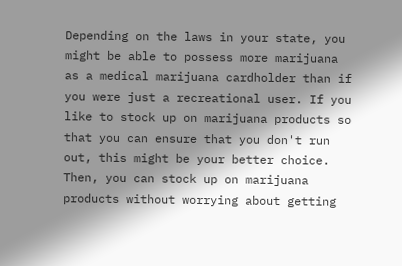Depending on the laws in your state, you might be able to possess more marijuana as a medical marijuana cardholder than if you were just a recreational user. If you like to stock up on marijuana products so that you can ensure that you don't run out, this might be your better choice. Then, you can stock up on marijuana products without worrying about getting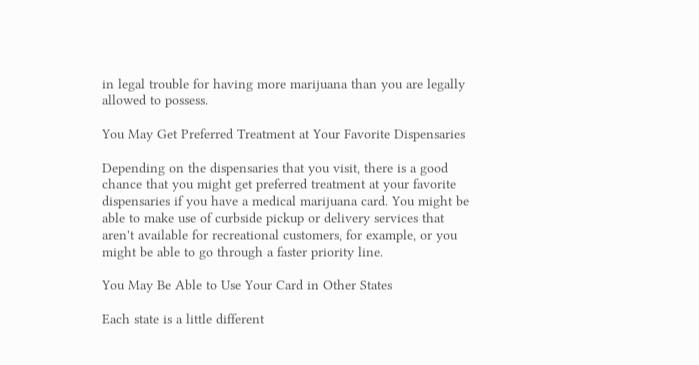in legal trouble for having more marijuana than you are legally allowed to possess.

You May Get Preferred Treatment at Your Favorite Dispensaries

Depending on the dispensaries that you visit, there is a good chance that you might get preferred treatment at your favorite dispensaries if you have a medical marijuana card. You might be able to make use of curbside pickup or delivery services that aren't available for recreational customers, for example, or you might be able to go through a faster priority line.

You May Be Able to Use Your Card in Other States

Each state is a little different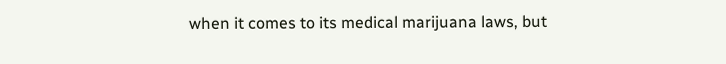when it comes to its medical marijuana laws, but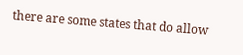there are some states that do allow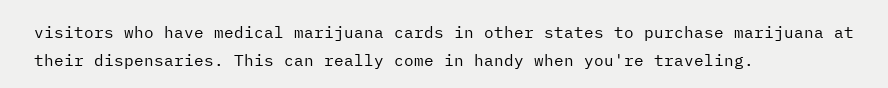visitors who have medical marijuana cards in other states to purchase marijuana at their dispensaries. This can really come in handy when you're traveling.